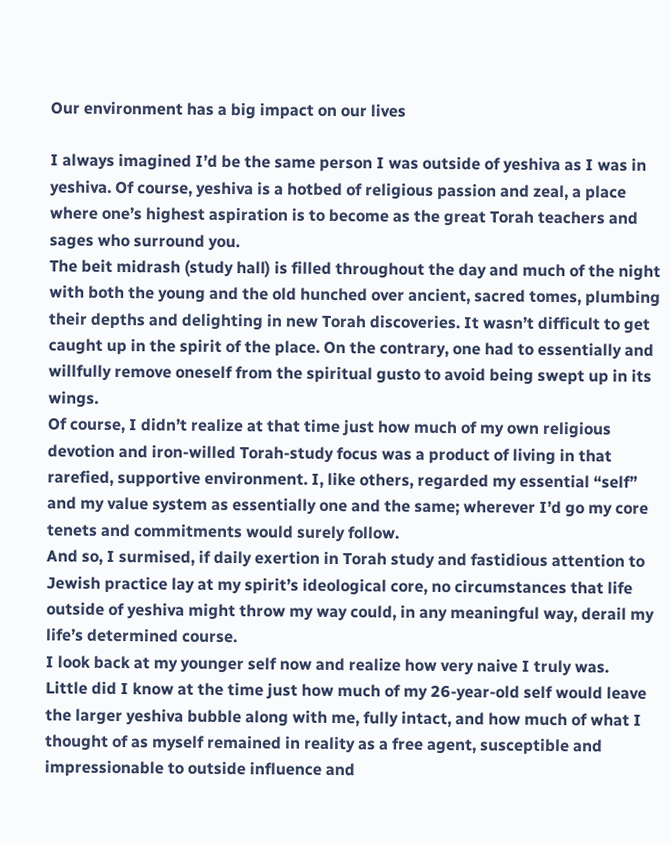Our environment has a big impact on our lives

I always imagined I’d be the same person I was outside of yeshiva as I was in yeshiva. Of course, yeshiva is a hotbed of religious passion and zeal, a place where one’s highest aspiration is to become as the great Torah teachers and sages who surround you.
The beit midrash (study hall) is filled throughout the day and much of the night with both the young and the old hunched over ancient, sacred tomes, plumbing their depths and delighting in new Torah discoveries. It wasn’t difficult to get caught up in the spirit of the place. On the contrary, one had to essentially and willfully remove oneself from the spiritual gusto to avoid being swept up in its wings.
Of course, I didn’t realize at that time just how much of my own religious devotion and iron-willed Torah-study focus was a product of living in that rarefied, supportive environment. I, like others, regarded my essential “self” and my value system as essentially one and the same; wherever I’d go my core tenets and commitments would surely follow.
And so, I surmised, if daily exertion in Torah study and fastidious attention to Jewish practice lay at my spirit’s ideological core, no circumstances that life outside of yeshiva might throw my way could, in any meaningful way, derail my life’s determined course.
I look back at my younger self now and realize how very naive I truly was.
Little did I know at the time just how much of my 26-year-old self would leave the larger yeshiva bubble along with me, fully intact, and how much of what I thought of as myself remained in reality as a free agent, susceptible and impressionable to outside influence and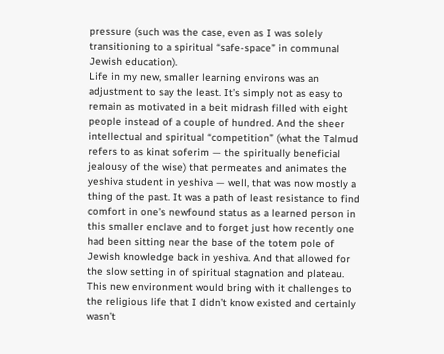pressure (such was the case, even as I was solely transitioning to a spiritual “safe-space” in communal Jewish education).
Life in my new, smaller learning environs was an adjustment to say the least. It’s simply not as easy to remain as motivated in a beit midrash filled with eight people instead of a couple of hundred. And the sheer intellectual and spiritual “competition” (what the Talmud refers to as kinat soferim — the spiritually beneficial jealousy of the wise) that permeates and animates the yeshiva student in yeshiva — well, that was now mostly a thing of the past. It was a path of least resistance to find comfort in one’s newfound status as a learned person in this smaller enclave and to forget just how recently one had been sitting near the base of the totem pole of Jewish knowledge back in yeshiva. And that allowed for the slow setting in of spiritual stagnation and plateau.
This new environment would bring with it challenges to the religious life that I didn’t know existed and certainly wasn’t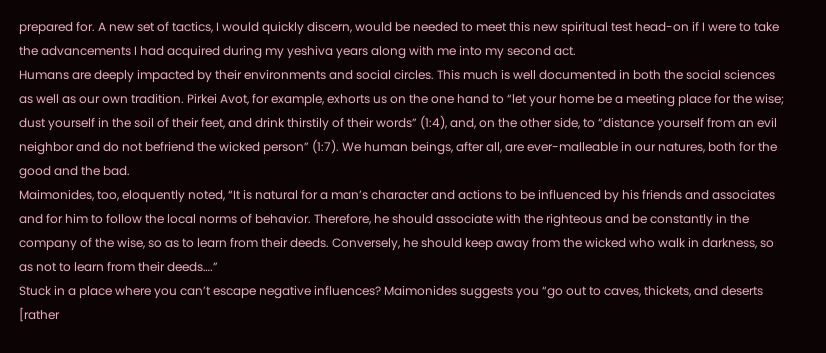prepared for. A new set of tactics, I would quickly discern, would be needed to meet this new spiritual test head-on if I were to take the advancements I had acquired during my yeshiva years along with me into my second act.
Humans are deeply impacted by their environments and social circles. This much is well documented in both the social sciences as well as our own tradition. Pirkei Avot, for example, exhorts us on the one hand to “let your home be a meeting place for the wise; dust yourself in the soil of their feet, and drink thirstily of their words” (1:4), and, on the other side, to “distance yourself from an evil neighbor and do not befriend the wicked person” (1:7). We human beings, after all, are ever-malleable in our natures, both for the good and the bad.
Maimonides, too, eloquently noted, “It is natural for a man’s character and actions to be influenced by his friends and associates and for him to follow the local norms of behavior. Therefore, he should associate with the righteous and be constantly in the company of the wise, so as to learn from their deeds. Conversely, he should keep away from the wicked who walk in darkness, so as not to learn from their deeds….”
Stuck in a place where you can’t escape negative influences? Maimonides suggests you “go out to caves, thickets, and deserts [rather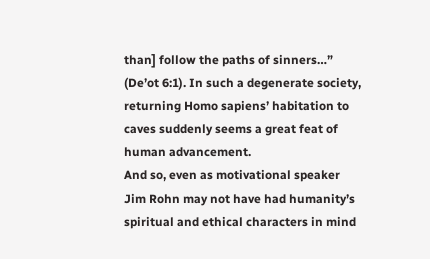than] follow the paths of sinners…” (De’ot 6:1). In such a degenerate society, returning Homo sapiens’ habitation to caves suddenly seems a great feat of human advancement.
And so, even as motivational speaker Jim Rohn may not have had humanity’s spiritual and ethical characters in mind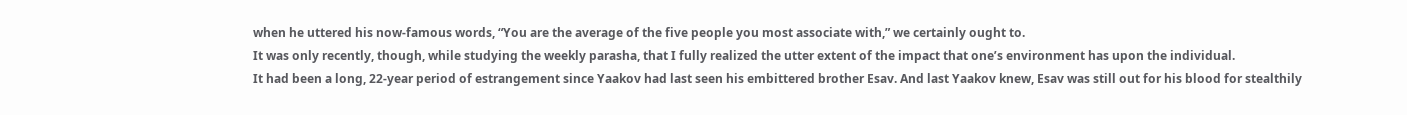when he uttered his now-famous words, “You are the average of the five people you most associate with,” we certainly ought to.
It was only recently, though, while studying the weekly parasha, that I fully realized the utter extent of the impact that one’s environment has upon the individual.
It had been a long, 22-year period of estrangement since Yaakov had last seen his embittered brother Esav. And last Yaakov knew, Esav was still out for his blood for stealthily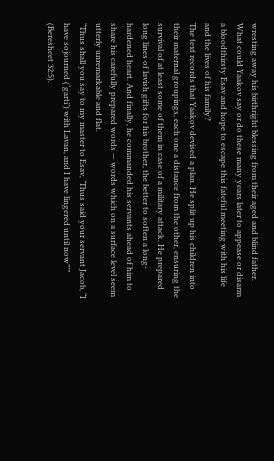wresting away his birthright blessing from their aged and blind father. What could Yaakov say or do these many years later to appease or disarm a bloodthirsty Esav and hope to escape this fateful meeting with his life and the lives of his family?
The text records that Yaakov devised a plan. He split up his children into their maternal groupings, each one a distance from the other, ensuring the survival of at least some of them in case of a military attack. He prepared long lines of lavish gifts for his brother, the better to soften a long-hardened heart. And finally, he commanded his servants ahead of him to share his carefully prepared words — words which on a surface level seem utterly unremarkable and flat.
“Thus shall you say to my master to Esav, ‘Thus said your servant Jacob, “I have sojourned (‘garti’) with Lavan, and I have lingered until now”’” (Beresheet 32:5).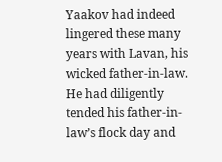Yaakov had indeed lingered these many years with Lavan, his wicked father-in-law. He had diligently tended his father-in-law’s flock day and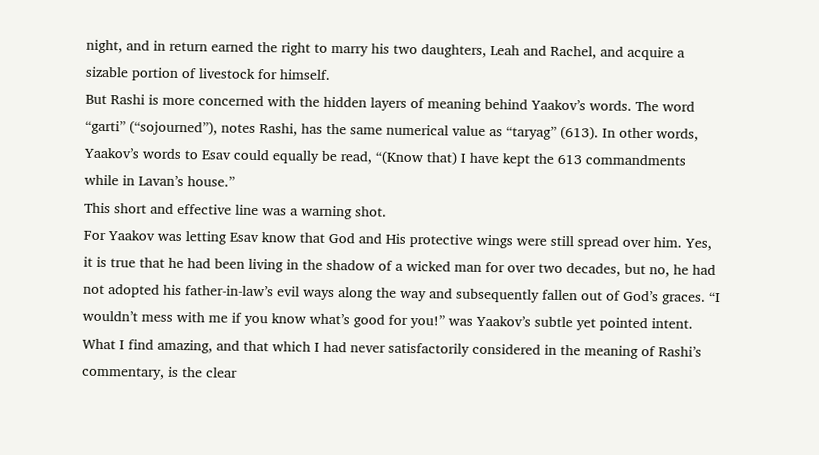night, and in return earned the right to marry his two daughters, Leah and Rachel, and acquire a sizable portion of livestock for himself.
But Rashi is more concerned with the hidden layers of meaning behind Yaakov’s words. The word “garti” (“sojourned”), notes Rashi, has the same numerical value as “taryag” (613). In other words, Yaakov’s words to Esav could equally be read, “(Know that) I have kept the 613 commandments while in Lavan’s house.”
This short and effective line was a warning shot.
For Yaakov was letting Esav know that God and His protective wings were still spread over him. Yes, it is true that he had been living in the shadow of a wicked man for over two decades, but no, he had not adopted his father-in-law’s evil ways along the way and subsequently fallen out of God’s graces. “I wouldn’t mess with me if you know what’s good for you!” was Yaakov’s subtle yet pointed intent.
What I find amazing, and that which I had never satisfactorily considered in the meaning of Rashi’s commentary, is the clear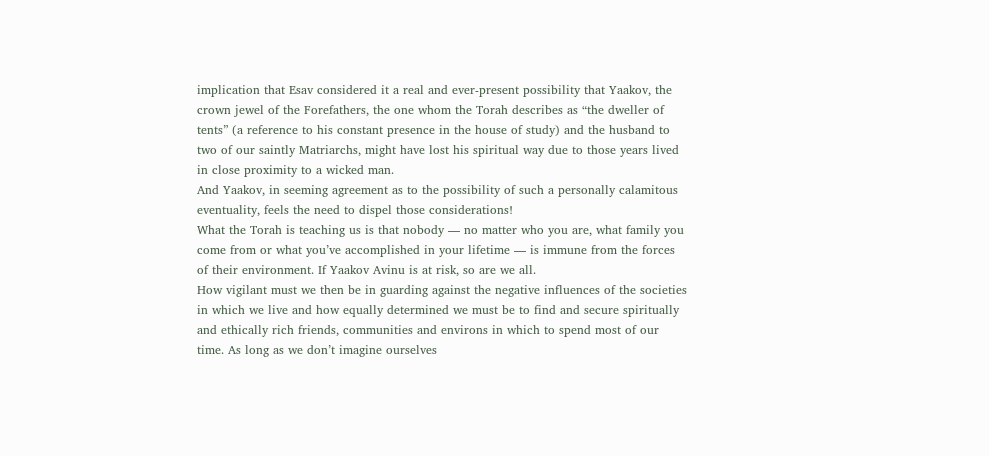implication that Esav considered it a real and ever-present possibility that Yaakov, the crown jewel of the Forefathers, the one whom the Torah describes as “the dweller of tents” (a reference to his constant presence in the house of study) and the husband to two of our saintly Matriarchs, might have lost his spiritual way due to those years lived in close proximity to a wicked man.
And Yaakov, in seeming agreement as to the possibility of such a personally calamitous eventuality, feels the need to dispel those considerations!
What the Torah is teaching us is that nobody — no matter who you are, what family you come from or what you’ve accomplished in your lifetime — is immune from the forces of their environment. If Yaakov Avinu is at risk, so are we all.
How vigilant must we then be in guarding against the negative influences of the societies in which we live and how equally determined we must be to find and secure spiritually and ethically rich friends, communities and environs in which to spend most of our time. As long as we don’t imagine ourselves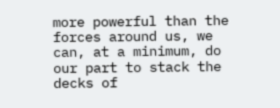more powerful than the forces around us, we can, at a minimum, do our part to stack the decks of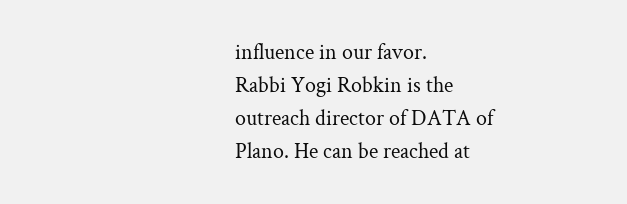influence in our favor.
Rabbi Yogi Robkin is the outreach director of DATA of Plano. He can be reached at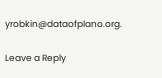yrobkin@dataofplano.org.

Leave a Reply